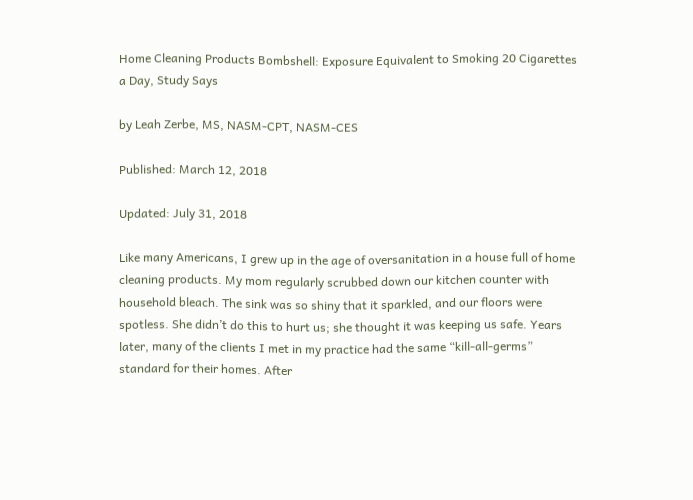Home Cleaning Products Bombshell: Exposure Equivalent to Smoking 20 Cigarettes a Day, Study Says

by Leah Zerbe, MS, NASM-CPT, NASM-CES

Published: March 12, 2018

Updated: July 31, 2018

Like many Americans, I grew up in the age of oversanitation in a house full of home cleaning products. My mom regularly scrubbed down our kitchen counter with household bleach. The sink was so shiny that it sparkled, and our floors were spotless. She didn’t do this to hurt us; she thought it was keeping us safe. Years later, many of the clients I met in my practice had the same “kill-all-germs” standard for their homes. After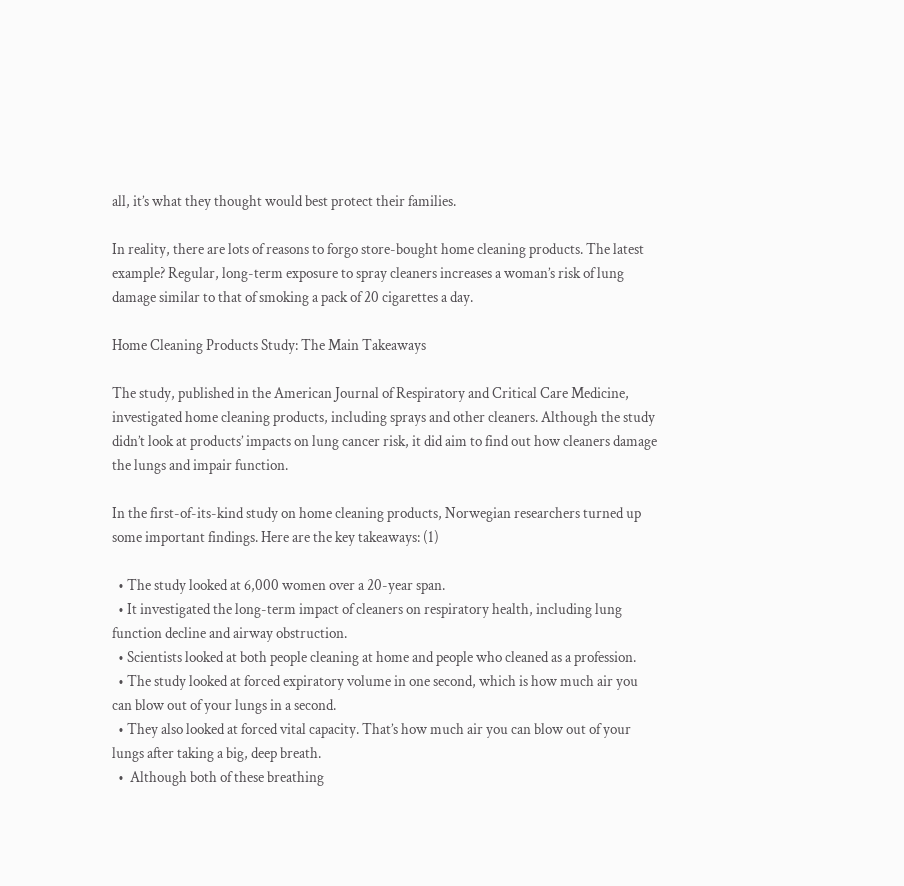all, it’s what they thought would best protect their families.

In reality, there are lots of reasons to forgo store-bought home cleaning products. The latest example? Regular, long-term exposure to spray cleaners increases a woman’s risk of lung damage similar to that of smoking a pack of 20 cigarettes a day.

Home Cleaning Products Study: The Main Takeaways

The study, published in the American Journal of Respiratory and Critical Care Medicine, investigated home cleaning products, including sprays and other cleaners. Although the study didn’t look at products’ impacts on lung cancer risk, it did aim to find out how cleaners damage the lungs and impair function.

In the first-of-its-kind study on home cleaning products, Norwegian researchers turned up some important findings. Here are the key takeaways: (1)

  • The study looked at 6,000 women over a 20-year span.
  • It investigated the long-term impact of cleaners on respiratory health, including lung function decline and airway obstruction.
  • Scientists looked at both people cleaning at home and people who cleaned as a profession.
  • The study looked at forced expiratory volume in one second, which is how much air you can blow out of your lungs in a second.
  • They also looked at forced vital capacity. That’s how much air you can blow out of your lungs after taking a big, deep breath.
  •  Although both of these breathing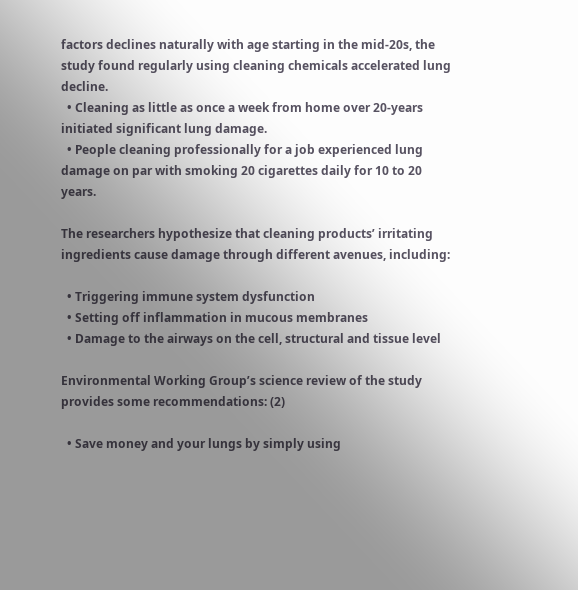factors declines naturally with age starting in the mid-20s, the study found regularly using cleaning chemicals accelerated lung decline.
  • Cleaning as little as once a week from home over 20-years initiated significant lung damage.
  • People cleaning professionally for a job experienced lung damage on par with smoking 20 cigarettes daily for 10 to 20 years.

The researchers hypothesize that cleaning products’ irritating ingredients cause damage through different avenues, including:

  • Triggering immune system dysfunction
  • Setting off inflammation in mucous membranes
  • Damage to the airways on the cell, structural and tissue level

Environmental Working Group’s science review of the study provides some recommendations: (2)

  • Save money and your lungs by simply using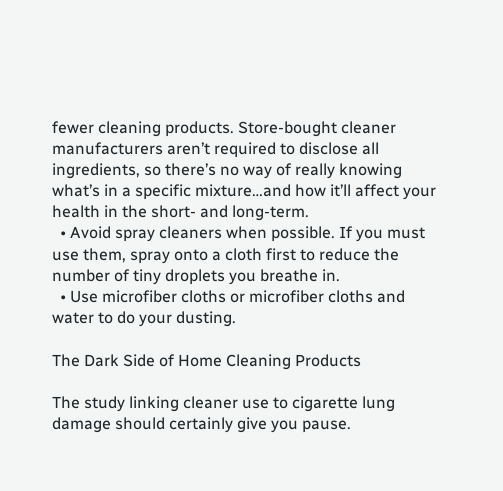fewer cleaning products. Store-bought cleaner manufacturers aren’t required to disclose all ingredients, so there’s no way of really knowing what’s in a specific mixture…and how it’ll affect your health in the short- and long-term.
  • Avoid spray cleaners when possible. If you must use them, spray onto a cloth first to reduce the number of tiny droplets you breathe in.
  • Use microfiber cloths or microfiber cloths and water to do your dusting.

The Dark Side of Home Cleaning Products

The study linking cleaner use to cigarette lung damage should certainly give you pause.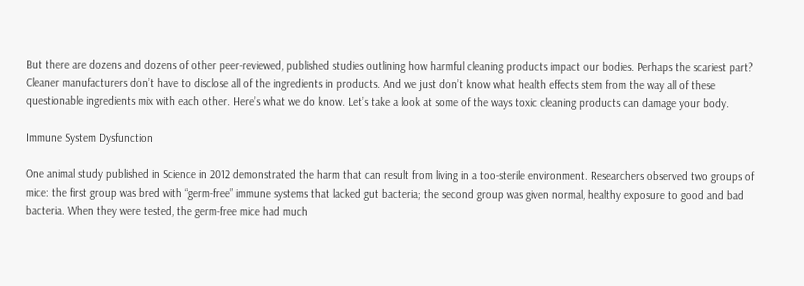But there are dozens and dozens of other peer-reviewed, published studies outlining how harmful cleaning products impact our bodies. Perhaps the scariest part? Cleaner manufacturers don’t have to disclose all of the ingredients in products. And we just don’t know what health effects stem from the way all of these questionable ingredients mix with each other. Here’s what we do know. Let’s take a look at some of the ways toxic cleaning products can damage your body.

Immune System Dysfunction

One animal study published in Science in 2012 demonstrated the harm that can result from living in a too-sterile environment. Researchers observed two groups of mice: the first group was bred with “germ-free” immune systems that lacked gut bacteria; the second group was given normal, healthy exposure to good and bad bacteria. When they were tested, the germ-free mice had much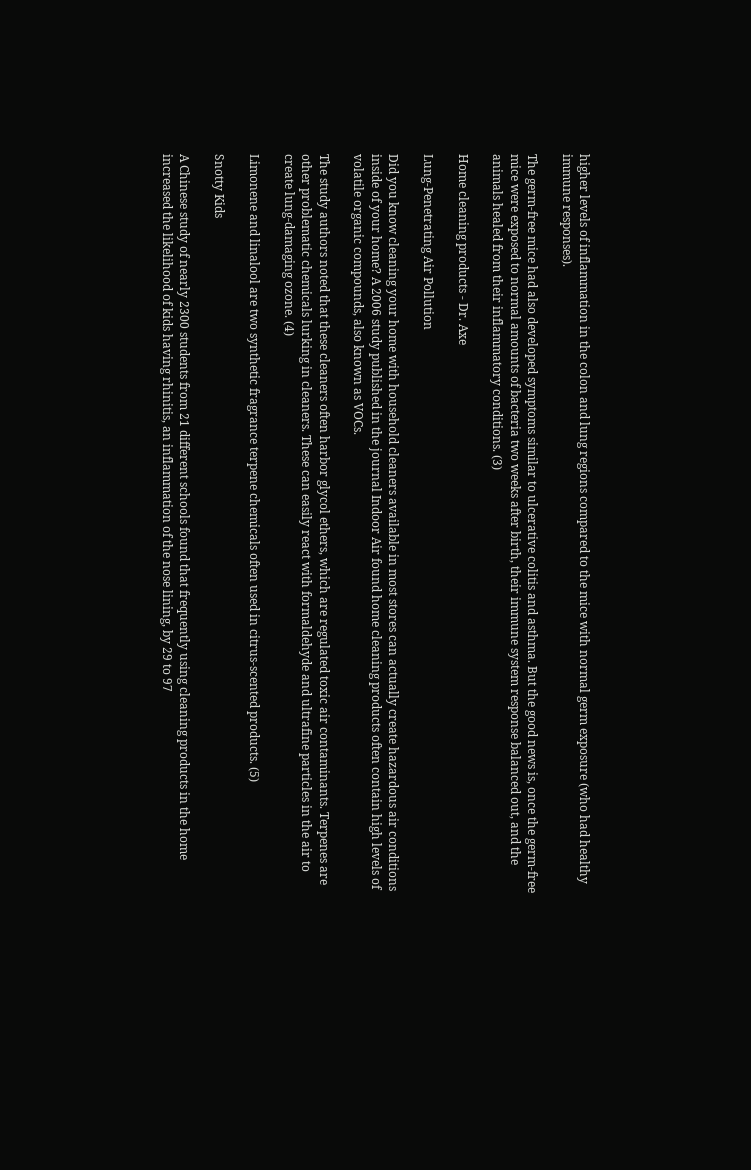higher levels of inflammation in the colon and lung regions compared to the mice with normal germ exposure (who had healthy immune responses).

The germ-free mice had also developed symptoms similar to ulcerative colitis and asthma. But the good news is, once the germ-free mice were exposed to normal amounts of bacteria two weeks after birth, their immune system response balanced out, and the animals healed from their inflammatory conditions. (3)

Home cleaning products - Dr. Axe

Lung-Penetrating Air Pollution

Did you know cleaning your home with household cleaners available in most stores can actually create hazardous air conditions inside of your home? A 2006 study published in the journal Indoor Air found home cleaning products often contain high levels of volatile organic compounds, also known as VOCs.

The study authors noted that these cleaners often harbor glycol ethers, which are regulated toxic air contaminants. Terpenes are other problematic chemicals lurking in cleaners. These can easily react with formaldehyde and ultrafine particles in the air to create lung-damaging ozone. (4)

Limonene and linalool are two synthetic fragrance terpene chemicals often used in citrus-scented products. (5)

Snotty Kids

A Chinese study of nearly 2300 students from 21 different schools found that frequently using cleaning products in the home increased the likelihood of kids having rhinitis, an inflammation of the nose lining, by 29 to 97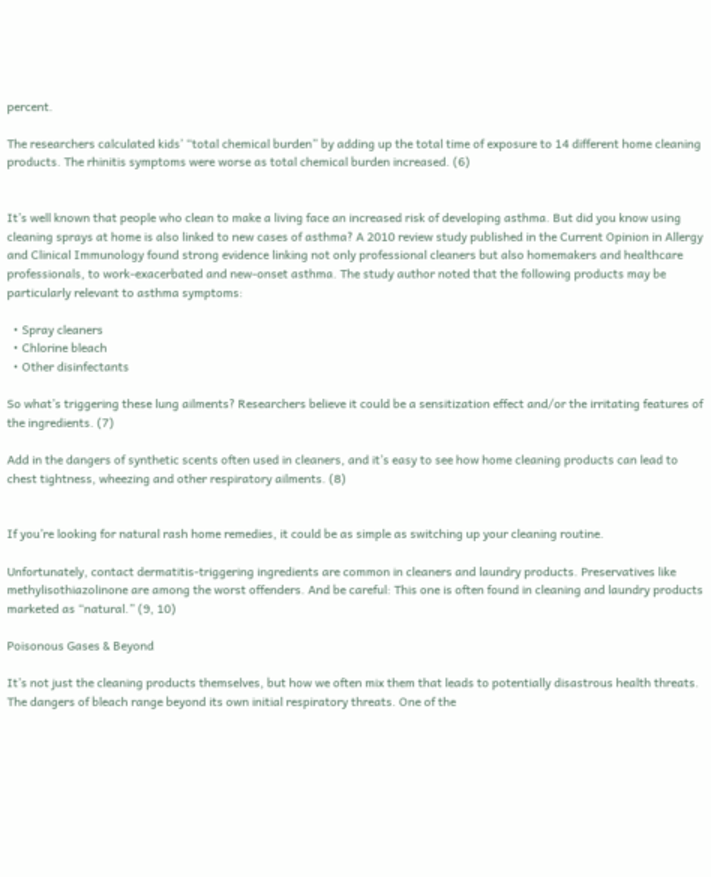percent.

The researchers calculated kids’ “total chemical burden” by adding up the total time of exposure to 14 different home cleaning products. The rhinitis symptoms were worse as total chemical burden increased. (6)


It’s well known that people who clean to make a living face an increased risk of developing asthma. But did you know using cleaning sprays at home is also linked to new cases of asthma? A 2010 review study published in the Current Opinion in Allergy and Clinical Immunology found strong evidence linking not only professional cleaners but also homemakers and healthcare professionals, to work-exacerbated and new-onset asthma. The study author noted that the following products may be particularly relevant to asthma symptoms:

  • Spray cleaners
  • Chlorine bleach
  • Other disinfectants

So what’s triggering these lung ailments? Researchers believe it could be a sensitization effect and/or the irritating features of the ingredients. (7)

Add in the dangers of synthetic scents often used in cleaners, and it’s easy to see how home cleaning products can lead to chest tightness, wheezing and other respiratory ailments. (8)


If you’re looking for natural rash home remedies, it could be as simple as switching up your cleaning routine.

Unfortunately, contact dermatitis-triggering ingredients are common in cleaners and laundry products. Preservatives like methylisothiazolinone are among the worst offenders. And be careful: This one is often found in cleaning and laundry products marketed as “natural.” (9, 10)

Poisonous Gases & Beyond

It’s not just the cleaning products themselves, but how we often mix them that leads to potentially disastrous health threats. The dangers of bleach range beyond its own initial respiratory threats. One of the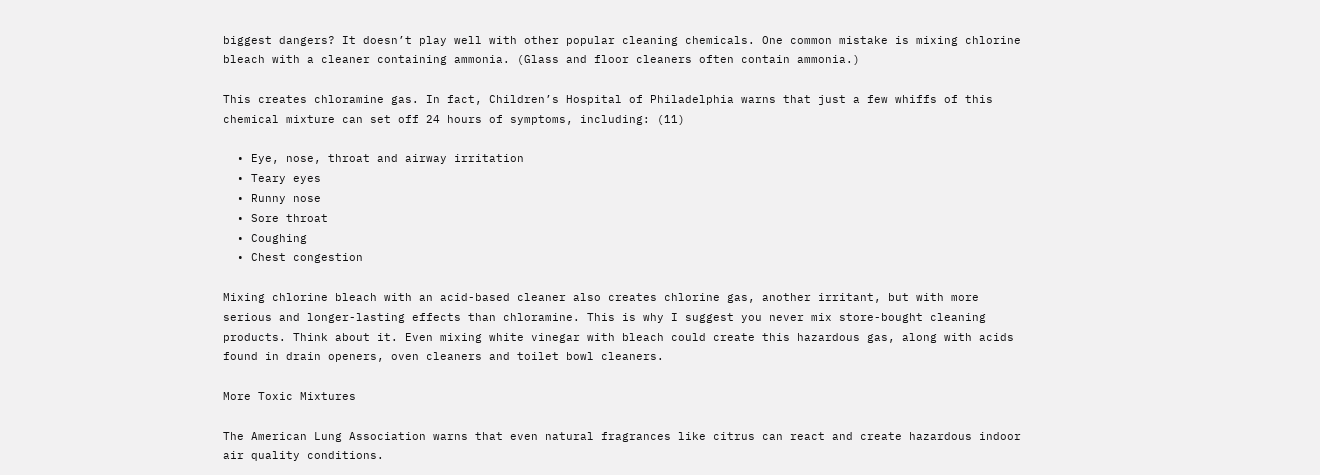biggest dangers? It doesn’t play well with other popular cleaning chemicals. One common mistake is mixing chlorine bleach with a cleaner containing ammonia. (Glass and floor cleaners often contain ammonia.)

This creates chloramine gas. In fact, Children’s Hospital of Philadelphia warns that just a few whiffs of this chemical mixture can set off 24 hours of symptoms, including: (11)

  • Eye, nose, throat and airway irritation
  • Teary eyes
  • Runny nose
  • Sore throat
  • Coughing
  • Chest congestion

Mixing chlorine bleach with an acid-based cleaner also creates chlorine gas, another irritant, but with more serious and longer-lasting effects than chloramine. This is why I suggest you never mix store-bought cleaning products. Think about it. Even mixing white vinegar with bleach could create this hazardous gas, along with acids found in drain openers, oven cleaners and toilet bowl cleaners.

More Toxic Mixtures

The American Lung Association warns that even natural fragrances like citrus can react and create hazardous indoor air quality conditions.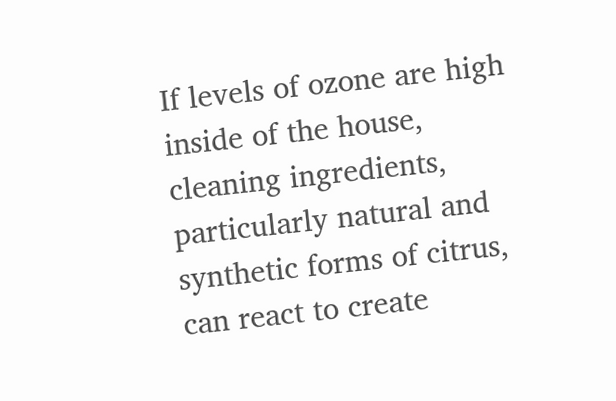If levels of ozone are high inside of the house, cleaning ingredients, particularly natural and synthetic forms of citrus, can react to create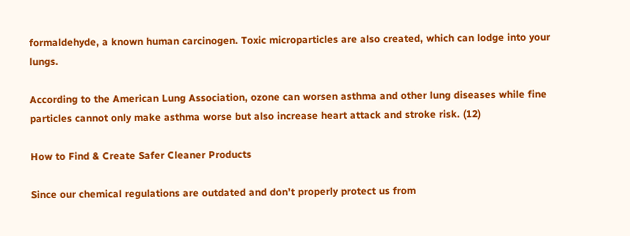formaldehyde, a known human carcinogen. Toxic microparticles are also created, which can lodge into your lungs.

According to the American Lung Association, ozone can worsen asthma and other lung diseases while fine particles cannot only make asthma worse but also increase heart attack and stroke risk. (12)

How to Find & Create Safer Cleaner Products

Since our chemical regulations are outdated and don’t properly protect us from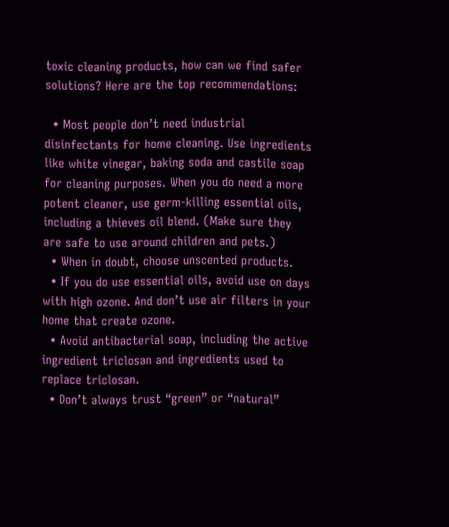toxic cleaning products, how can we find safer solutions? Here are the top recommendations:

  • Most people don’t need industrial disinfectants for home cleaning. Use ingredients like white vinegar, baking soda and castile soap for cleaning purposes. When you do need a more potent cleaner, use germ-killing essential oils, including a thieves oil blend. (Make sure they are safe to use around children and pets.)
  • When in doubt, choose unscented products.
  • If you do use essential oils, avoid use on days with high ozone. And don’t use air filters in your home that create ozone.
  • Avoid antibacterial soap, including the active ingredient triclosan and ingredients used to replace triclosan.
  • Don’t always trust “green” or “natural”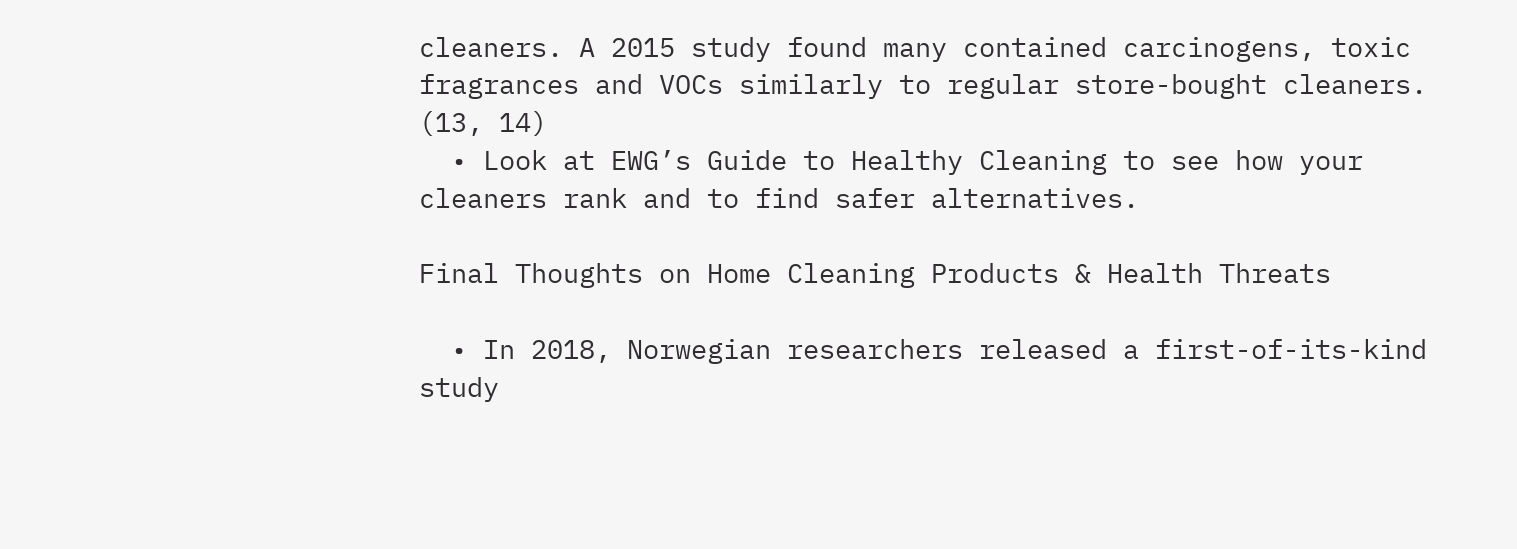cleaners. A 2015 study found many contained carcinogens, toxic fragrances and VOCs similarly to regular store-bought cleaners. (13, 14)
  • Look at EWG’s Guide to Healthy Cleaning to see how your cleaners rank and to find safer alternatives.

Final Thoughts on Home Cleaning Products & Health Threats

  • In 2018, Norwegian researchers released a first-of-its-kind study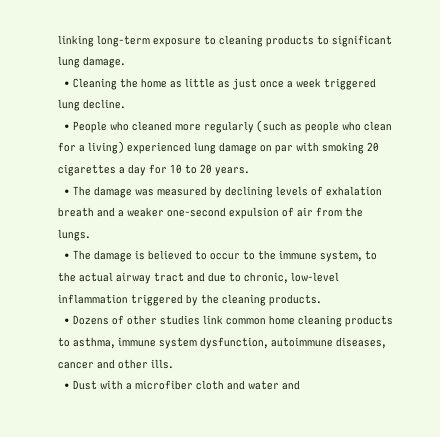linking long-term exposure to cleaning products to significant lung damage.
  • Cleaning the home as little as just once a week triggered lung decline.
  • People who cleaned more regularly (such as people who clean for a living) experienced lung damage on par with smoking 20 cigarettes a day for 10 to 20 years.
  • The damage was measured by declining levels of exhalation breath and a weaker one-second expulsion of air from the lungs.
  • The damage is believed to occur to the immune system, to the actual airway tract and due to chronic, low-level inflammation triggered by the cleaning products.
  • Dozens of other studies link common home cleaning products to asthma, immune system dysfunction, autoimmune diseases, cancer and other ills.
  • Dust with a microfiber cloth and water and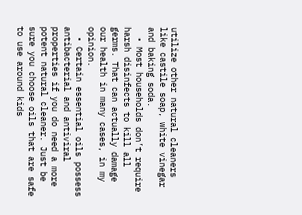utilize other natural cleaners like castile soap, white vinegar and baking soda.
  • Most households don’t require harsh disinfects to kill all germs. That can actually damage our health in many cases, in my opinion.
  • Certain essential oils possess antibacterial and antiviral properties if you do need a more potent natural cleaner. Just be sure you choose oils that are safe to use around kids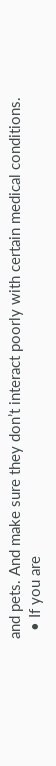and pets. And make sure they don’t interact poorly with certain medical conditions.
  • If you are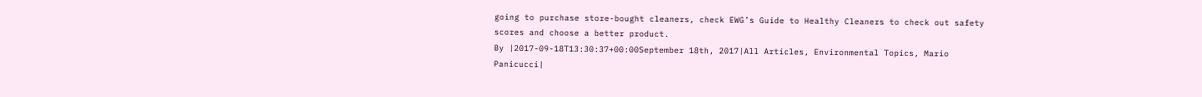going to purchase store-bought cleaners, check EWG’s Guide to Healthy Cleaners to check out safety scores and choose a better product.
By |2017-09-18T13:30:37+00:00September 18th, 2017|All Articles, Environmental Topics, Mario Panicucci|